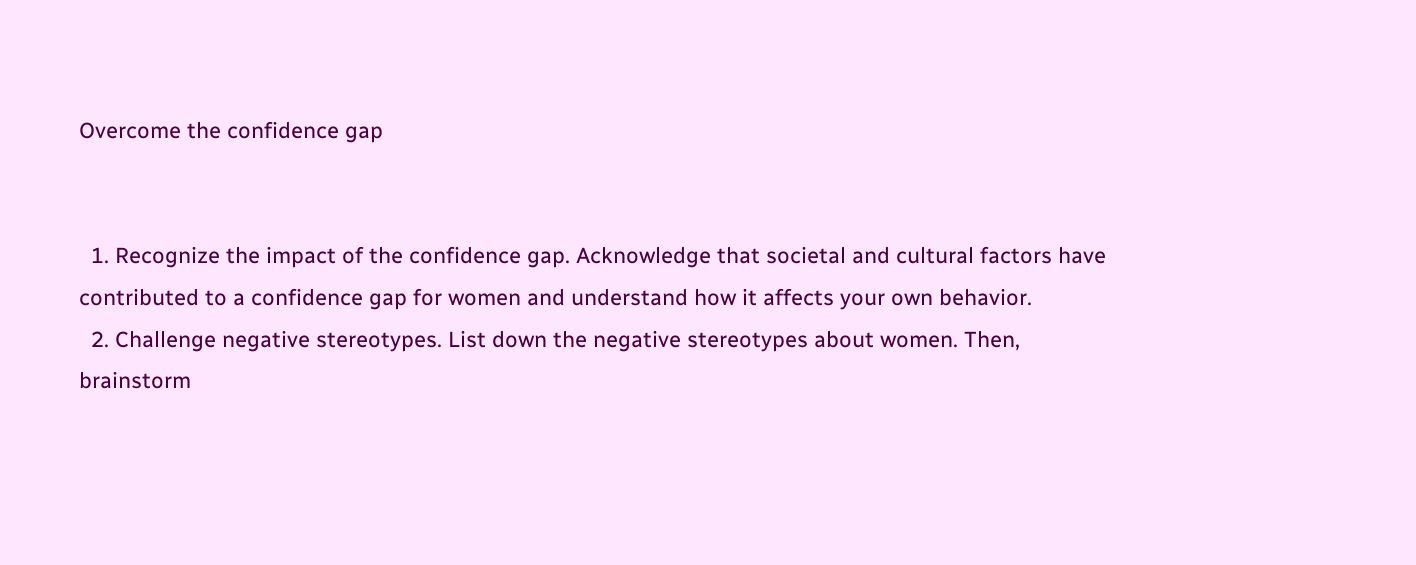Overcome the confidence gap


  1. Recognize the impact of the confidence gap. Acknowledge that societal and cultural factors have contributed to a confidence gap for women and understand how it affects your own behavior.
  2. Challenge negative stereotypes. List down the negative stereotypes about women. Then, brainstorm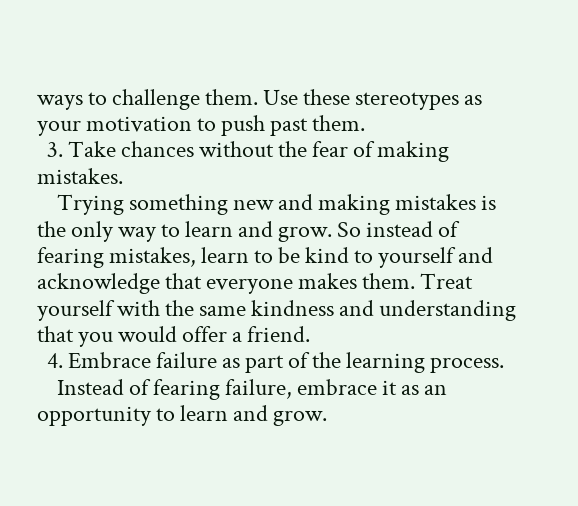ways to challenge them. Use these stereotypes as your motivation to push past them.
  3. Take chances without the fear of making mistakes.
    Trying something new and making mistakes is the only way to learn and grow. So instead of fearing mistakes, learn to be kind to yourself and acknowledge that everyone makes them. Treat yourself with the same kindness and understanding that you would offer a friend.
  4. Embrace failure as part of the learning process.
    Instead of fearing failure, embrace it as an opportunity to learn and grow.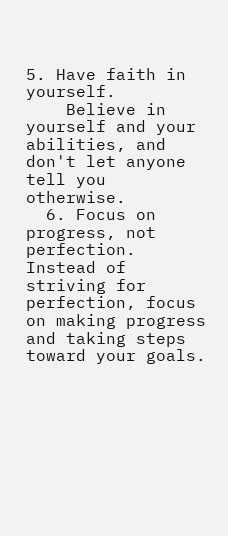5. Have faith in yourself.
    Believe in yourself and your abilities, and don't let anyone tell you otherwise.
  6. Focus on progress, not perfection. Instead of striving for perfection, focus on making progress and taking steps toward your goals.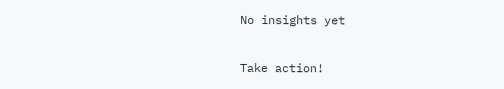No insights yet

Take action!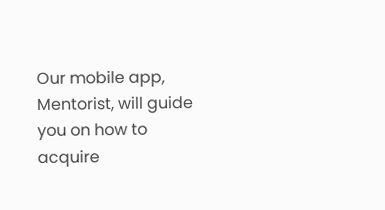Our mobile app, Mentorist, will guide you on how to acquire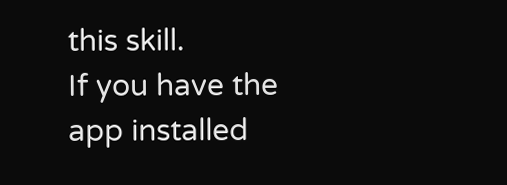this skill.
If you have the app installed